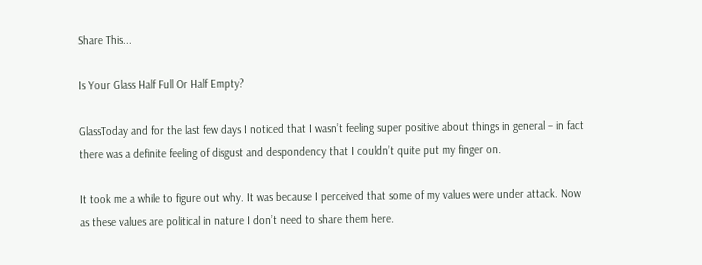Share This...

Is Your Glass Half Full Or Half Empty?

GlassToday and for the last few days I noticed that I wasn’t feeling super positive about things in general – in fact there was a definite feeling of disgust and despondency that I couldn’t quite put my finger on.

It took me a while to figure out why. It was because I perceived that some of my values were under attack. Now as these values are political in nature I don’t need to share them here.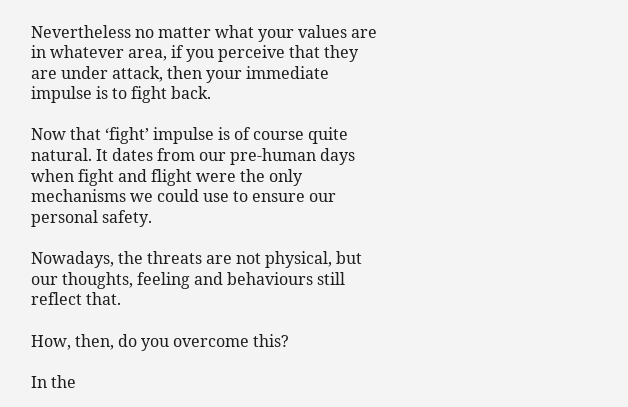Nevertheless no matter what your values are in whatever area, if you perceive that they are under attack, then your immediate impulse is to fight back.

Now that ‘fight’ impulse is of course quite natural. It dates from our pre-human days when fight and flight were the only mechanisms we could use to ensure our personal safety.

Nowadays, the threats are not physical, but our thoughts, feeling and behaviours still reflect that.

How, then, do you overcome this?

In the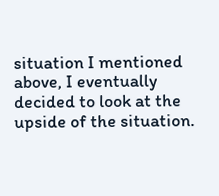situation I mentioned above, I eventually decided to look at the upside of the situation.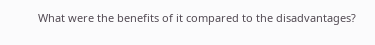What were the benefits of it compared to the disadvantages?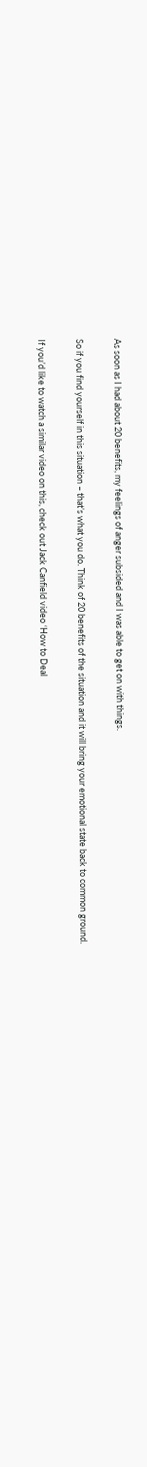As soon as I had about 20 benefits, my feelings of anger subsided and I was able to get on with things.

So if you find yourself in this situation – that’s what you do. Think of 20 benefits of the situation and it will bring your emotional state back to common ground.

If you’d like to watch a similar video on this, check out Jack Canfield video ‘How to Deal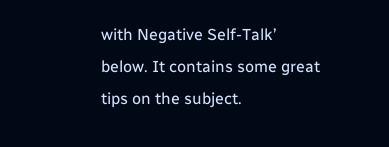with Negative Self-Talk’ below. It contains some great tips on the subject.